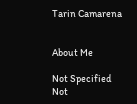Tarin Camarena


About Me

Not Specified
Not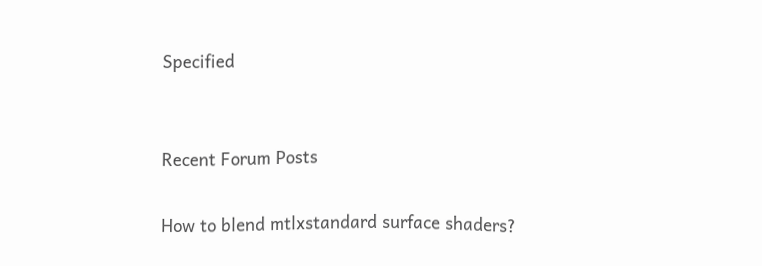Specified


Recent Forum Posts

How to blend mtlxstandard surface shaders?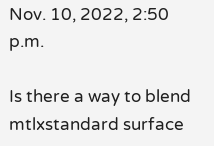Nov. 10, 2022, 2:50 p.m.

Is there a way to blend mtlxstandard surface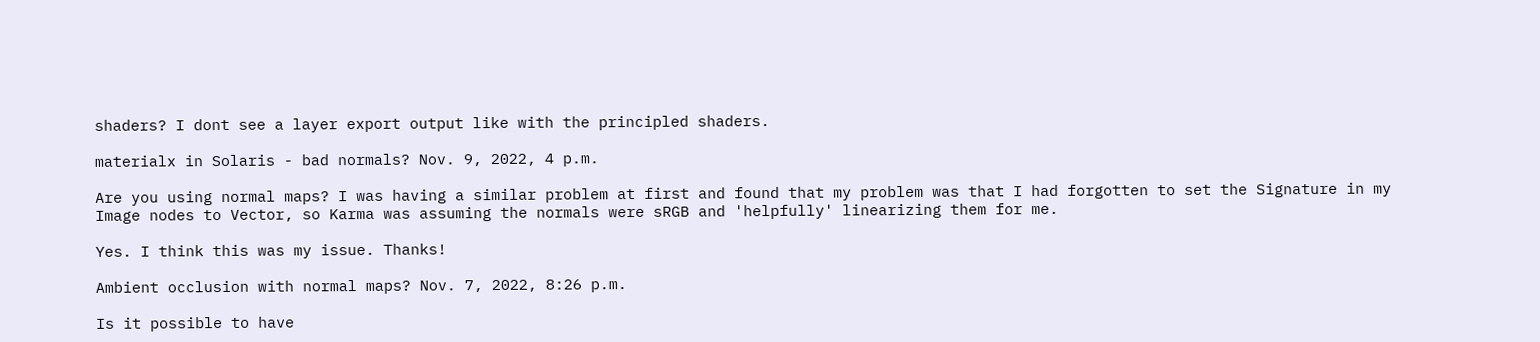shaders? I dont see a layer export output like with the principled shaders.

materialx in Solaris - bad normals? Nov. 9, 2022, 4 p.m.

Are you using normal maps? I was having a similar problem at first and found that my problem was that I had forgotten to set the Signature in my Image nodes to Vector, so Karma was assuming the normals were sRGB and 'helpfully' linearizing them for me.

Yes. I think this was my issue. Thanks!

Ambient occlusion with normal maps? Nov. 7, 2022, 8:26 p.m.

Is it possible to have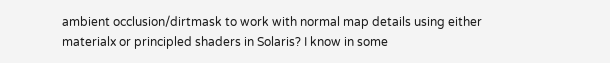ambient occlusion/dirtmask to work with normal map details using either materialx or principled shaders in Solaris? I know in some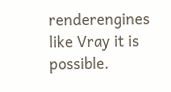renderengines like Vray it is possible.